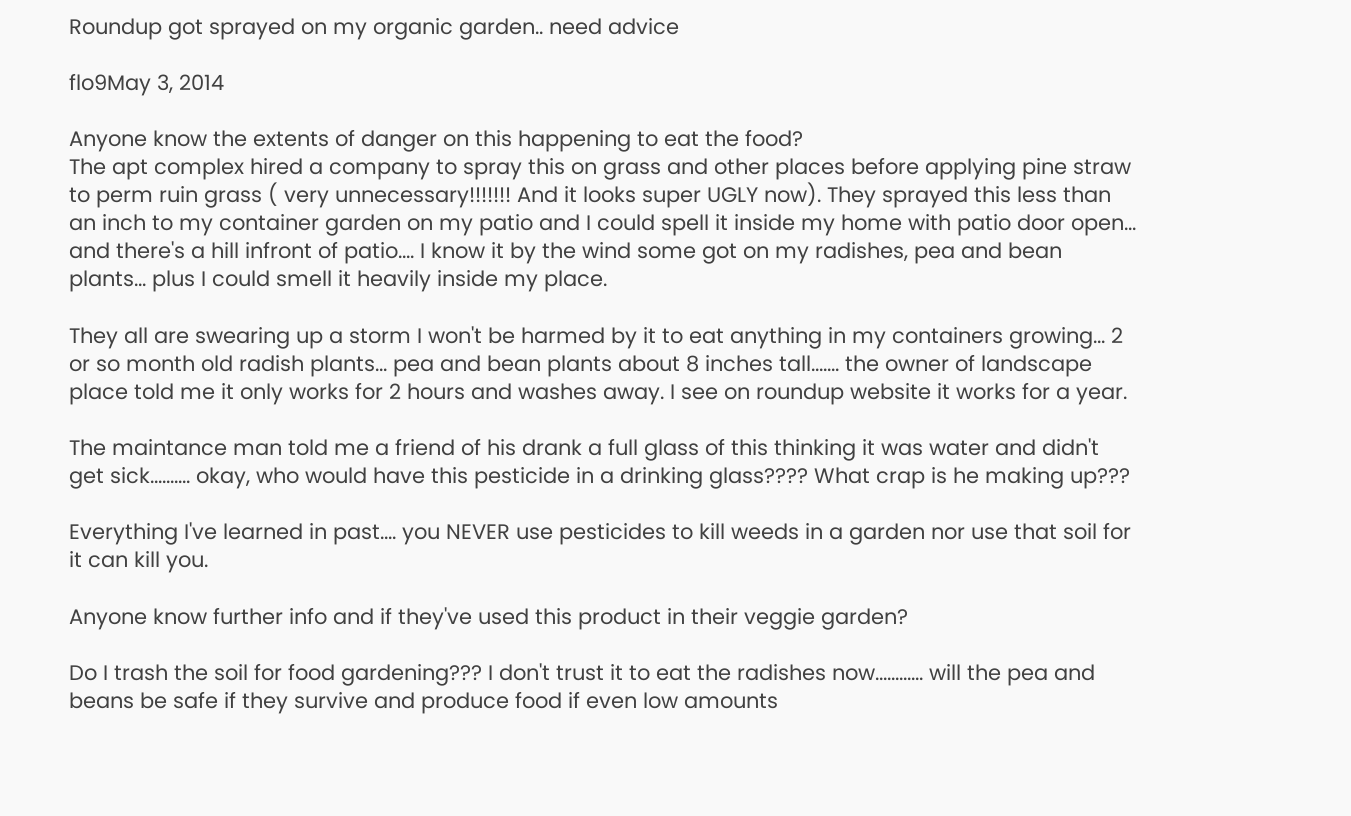Roundup got sprayed on my organic garden.. need advice

flo9May 3, 2014

Anyone know the extents of danger on this happening to eat the food?
The apt complex hired a company to spray this on grass and other places before applying pine straw to perm ruin grass ( very unnecessary!!!!!!! And it looks super UGLY now). They sprayed this less than an inch to my container garden on my patio and I could spell it inside my home with patio door open... and there's a hill infront of patio.... I know it by the wind some got on my radishes, pea and bean plants... plus I could smell it heavily inside my place.

They all are swearing up a storm I won't be harmed by it to eat anything in my containers growing... 2 or so month old radish plants... pea and bean plants about 8 inches tall....... the owner of landscape place told me it only works for 2 hours and washes away. I see on roundup website it works for a year.

The maintance man told me a friend of his drank a full glass of this thinking it was water and didn't get sick.......... okay, who would have this pesticide in a drinking glass???? What crap is he making up???

Everything I've learned in past.... you NEVER use pesticides to kill weeds in a garden nor use that soil for it can kill you.

Anyone know further info and if they've used this product in their veggie garden?

Do I trash the soil for food gardening??? I don't trust it to eat the radishes now............ will the pea and beans be safe if they survive and produce food if even low amounts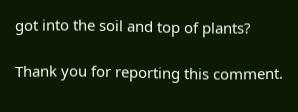got into the soil and top of plants?

Thank you for reporting this comment.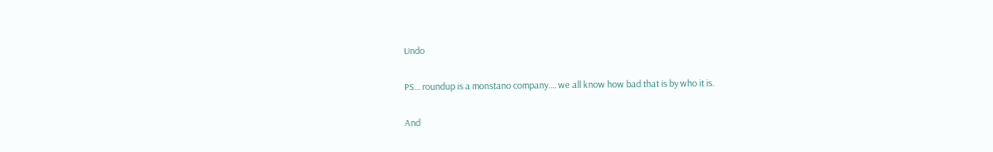Undo

PS... roundup is a monstano company.... we all know how bad that is by who it is.

And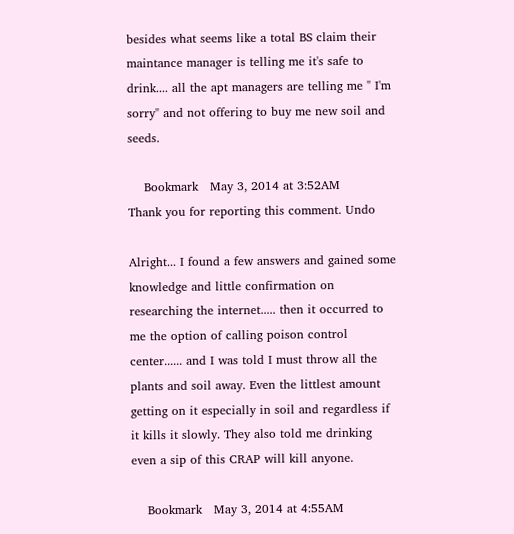besides what seems like a total BS claim their maintance manager is telling me it's safe to drink.... all the apt managers are telling me " I'm sorry" and not offering to buy me new soil and seeds.

    Bookmark   May 3, 2014 at 3:52AM
Thank you for reporting this comment. Undo

Alright... I found a few answers and gained some knowledge and little confirmation on researching the internet..... then it occurred to me the option of calling poison control center...... and I was told I must throw all the plants and soil away. Even the littlest amount getting on it especially in soil and regardless if it kills it slowly. They also told me drinking even a sip of this CRAP will kill anyone.

    Bookmark   May 3, 2014 at 4:55AM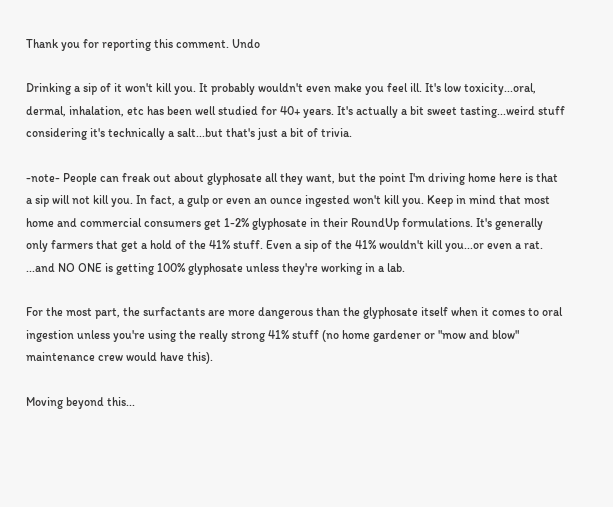Thank you for reporting this comment. Undo

Drinking a sip of it won't kill you. It probably wouldn't even make you feel ill. It's low toxicity...oral, dermal, inhalation, etc has been well studied for 40+ years. It's actually a bit sweet tasting...weird stuff considering it's technically a salt...but that's just a bit of trivia.

-note- People can freak out about glyphosate all they want, but the point I'm driving home here is that a sip will not kill you. In fact, a gulp or even an ounce ingested won't kill you. Keep in mind that most home and commercial consumers get 1-2% glyphosate in their RoundUp formulations. It's generally only farmers that get a hold of the 41% stuff. Even a sip of the 41% wouldn't kill you...or even a rat. ...and NO ONE is getting 100% glyphosate unless they're working in a lab.

For the most part, the surfactants are more dangerous than the glyphosate itself when it comes to oral ingestion unless you're using the really strong 41% stuff (no home gardener or "mow and blow" maintenance crew would have this).

Moving beyond this...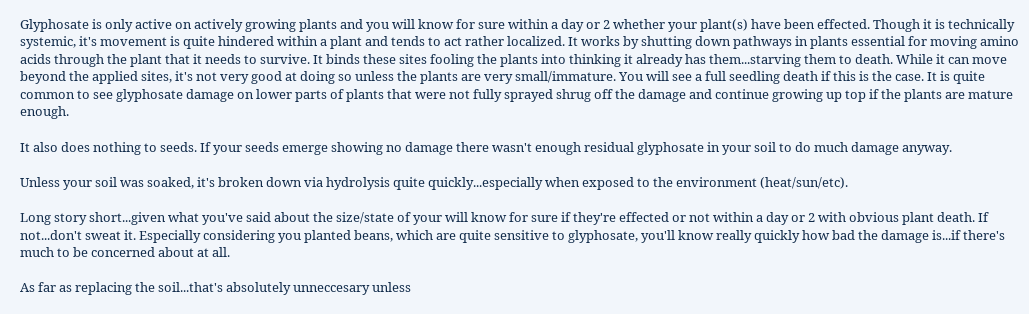Glyphosate is only active on actively growing plants and you will know for sure within a day or 2 whether your plant(s) have been effected. Though it is technically systemic, it's movement is quite hindered within a plant and tends to act rather localized. It works by shutting down pathways in plants essential for moving amino acids through the plant that it needs to survive. It binds these sites fooling the plants into thinking it already has them...starving them to death. While it can move beyond the applied sites, it's not very good at doing so unless the plants are very small/immature. You will see a full seedling death if this is the case. It is quite common to see glyphosate damage on lower parts of plants that were not fully sprayed shrug off the damage and continue growing up top if the plants are mature enough.

It also does nothing to seeds. If your seeds emerge showing no damage there wasn't enough residual glyphosate in your soil to do much damage anyway.

Unless your soil was soaked, it's broken down via hydrolysis quite quickly...especially when exposed to the environment (heat/sun/etc).

Long story short...given what you've said about the size/state of your will know for sure if they're effected or not within a day or 2 with obvious plant death. If not...don't sweat it. Especially considering you planted beans, which are quite sensitive to glyphosate, you'll know really quickly how bad the damage is...if there's much to be concerned about at all.

As far as replacing the soil...that's absolutely unneccesary unless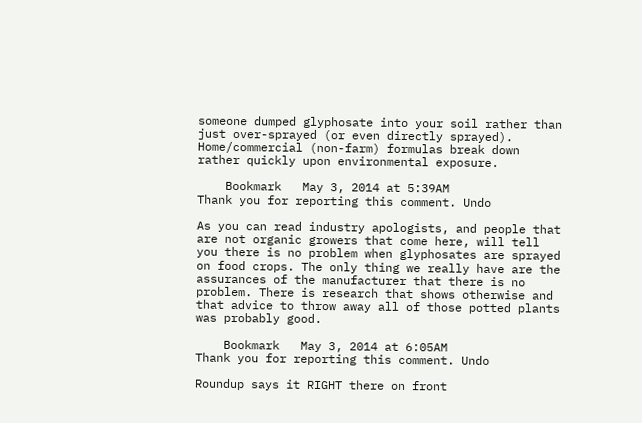someone dumped glyphosate into your soil rather than just over-sprayed (or even directly sprayed). Home/commercial (non-farm) formulas break down rather quickly upon environmental exposure.

    Bookmark   May 3, 2014 at 5:39AM
Thank you for reporting this comment. Undo

As you can read industry apologists, and people that are not organic growers that come here, will tell you there is no problem when glyphosates are sprayed on food crops. The only thing we really have are the assurances of the manufacturer that there is no problem. There is research that shows otherwise and that advice to throw away all of those potted plants was probably good.

    Bookmark   May 3, 2014 at 6:05AM
Thank you for reporting this comment. Undo

Roundup says it RIGHT there on front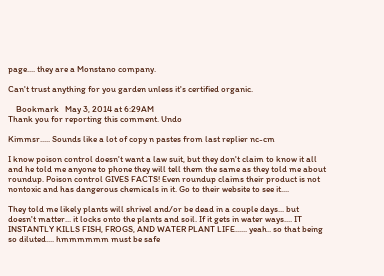page.... they are a Monstano company.

Can't trust anything for you garden unless it's certified organic.

    Bookmark   May 3, 2014 at 6:29AM
Thank you for reporting this comment. Undo

Kimmsr..... Sounds like a lot of copy n pastes from last replier nc-cm

I know poison control doesn't want a law suit, but they don't claim to know it all and he told me anyone to phone they will tell them the same as they told me about roundup. Poison control GIVES FACTS! Even roundup claims their product is not nontoxic and has dangerous chemicals in it. Go to their website to see it....

They told me likely plants will shrivel and/or be dead in a couple days... but doesn't matter... it locks onto the plants and soil. If it gets in water ways.... IT INSTANTLY KILLS FISH, FROGS, AND WATER PLANT LIFE...... yeah.. so that being so diluted.... hmmmmmm must be safe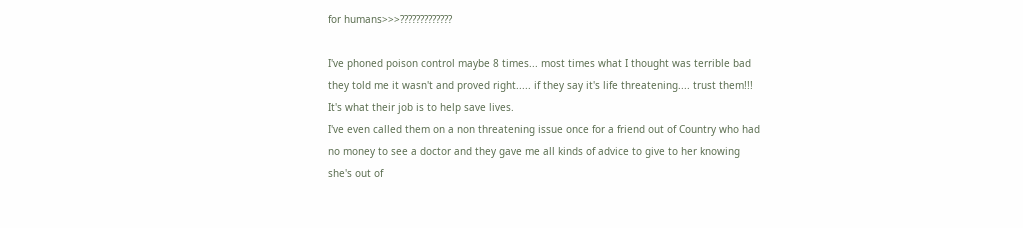for humans>>>?????????????

I've phoned poison control maybe 8 times... most times what I thought was terrible bad they told me it wasn't and proved right..... if they say it's life threatening.... trust them!!! It's what their job is to help save lives.
I've even called them on a non threatening issue once for a friend out of Country who had no money to see a doctor and they gave me all kinds of advice to give to her knowing she's out of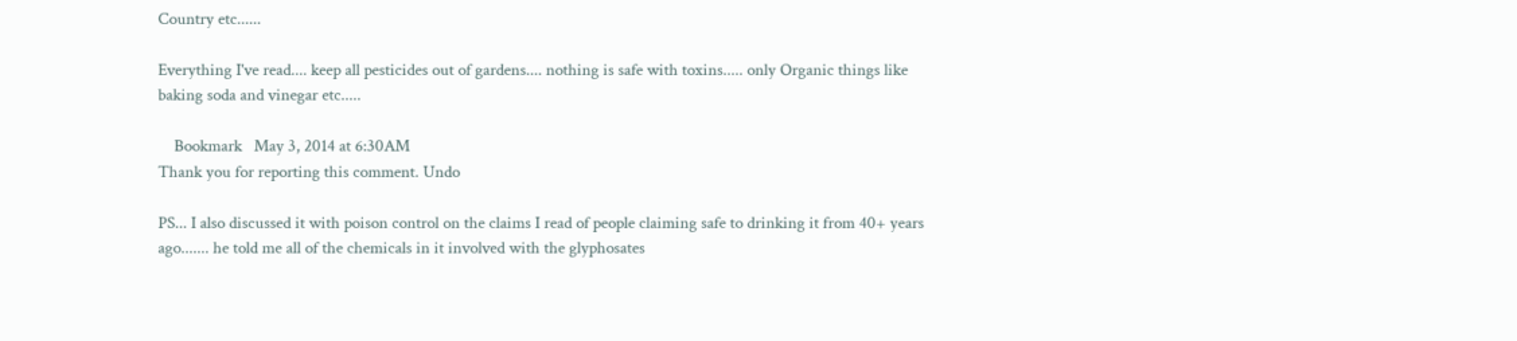Country etc......

Everything I've read.... keep all pesticides out of gardens.... nothing is safe with toxins..... only Organic things like baking soda and vinegar etc.....

    Bookmark   May 3, 2014 at 6:30AM
Thank you for reporting this comment. Undo

PS... I also discussed it with poison control on the claims I read of people claiming safe to drinking it from 40+ years ago....... he told me all of the chemicals in it involved with the glyphosates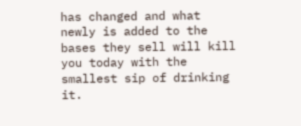has changed and what newly is added to the bases they sell will kill you today with the smallest sip of drinking it.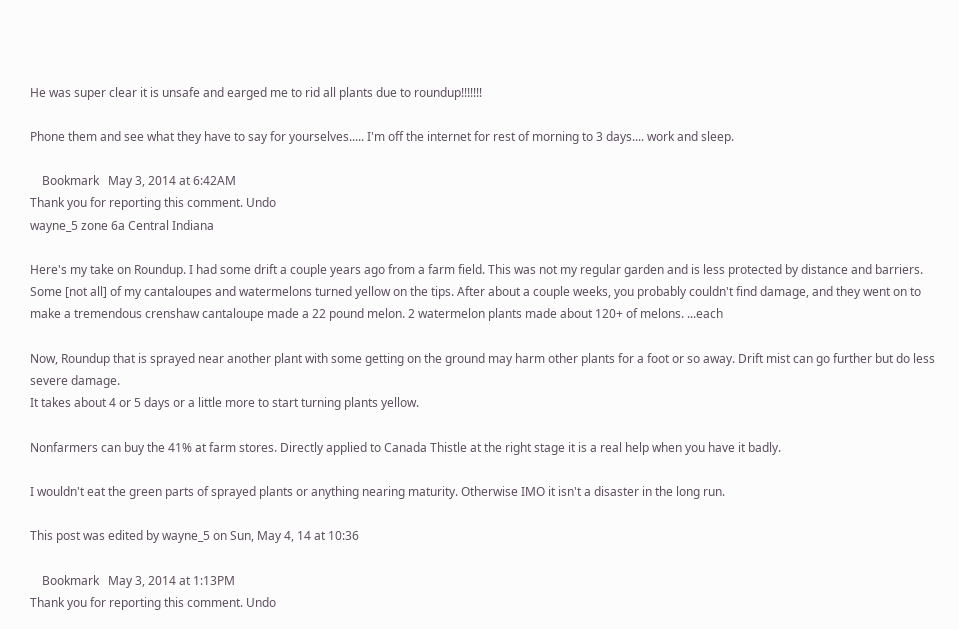He was super clear it is unsafe and earged me to rid all plants due to roundup!!!!!!!

Phone them and see what they have to say for yourselves..... I'm off the internet for rest of morning to 3 days.... work and sleep.

    Bookmark   May 3, 2014 at 6:42AM
Thank you for reporting this comment. Undo
wayne_5 zone 6a Central Indiana

Here's my take on Roundup. I had some drift a couple years ago from a farm field. This was not my regular garden and is less protected by distance and barriers. Some [not all] of my cantaloupes and watermelons turned yellow on the tips. After about a couple weeks, you probably couldn't find damage, and they went on to make a tremendous crenshaw cantaloupe made a 22 pound melon. 2 watermelon plants made about 120+ of melons. ...each

Now, Roundup that is sprayed near another plant with some getting on the ground may harm other plants for a foot or so away. Drift mist can go further but do less severe damage.
It takes about 4 or 5 days or a little more to start turning plants yellow.

Nonfarmers can buy the 41% at farm stores. Directly applied to Canada Thistle at the right stage it is a real help when you have it badly.

I wouldn't eat the green parts of sprayed plants or anything nearing maturity. Otherwise IMO it isn't a disaster in the long run.

This post was edited by wayne_5 on Sun, May 4, 14 at 10:36

    Bookmark   May 3, 2014 at 1:13PM
Thank you for reporting this comment. Undo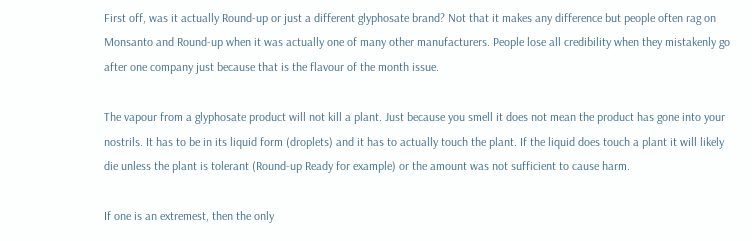First off, was it actually Round-up or just a different glyphosate brand? Not that it makes any difference but people often rag on Monsanto and Round-up when it was actually one of many other manufacturers. People lose all credibility when they mistakenly go after one company just because that is the flavour of the month issue.

The vapour from a glyphosate product will not kill a plant. Just because you smell it does not mean the product has gone into your nostrils. It has to be in its liquid form (droplets) and it has to actually touch the plant. If the liquid does touch a plant it will likely die unless the plant is tolerant (Round-up Ready for example) or the amount was not sufficient to cause harm.

If one is an extremest, then the only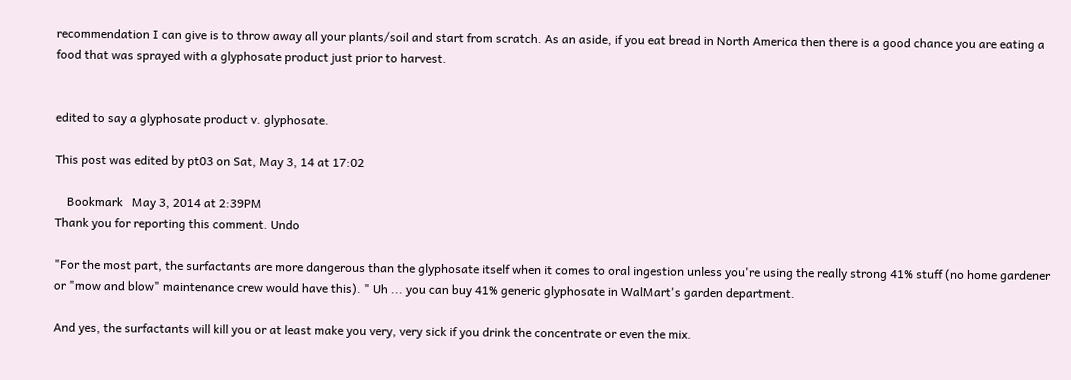recommendation I can give is to throw away all your plants/soil and start from scratch. As an aside, if you eat bread in North America then there is a good chance you are eating a food that was sprayed with a glyphosate product just prior to harvest.


edited to say a glyphosate product v. glyphosate.

This post was edited by pt03 on Sat, May 3, 14 at 17:02

    Bookmark   May 3, 2014 at 2:39PM
Thank you for reporting this comment. Undo

"For the most part, the surfactants are more dangerous than the glyphosate itself when it comes to oral ingestion unless you're using the really strong 41% stuff (no home gardener or "mow and blow" maintenance crew would have this). " Uh ... you can buy 41% generic glyphosate in WalMart's garden department.

And yes, the surfactants will kill you or at least make you very, very sick if you drink the concentrate or even the mix.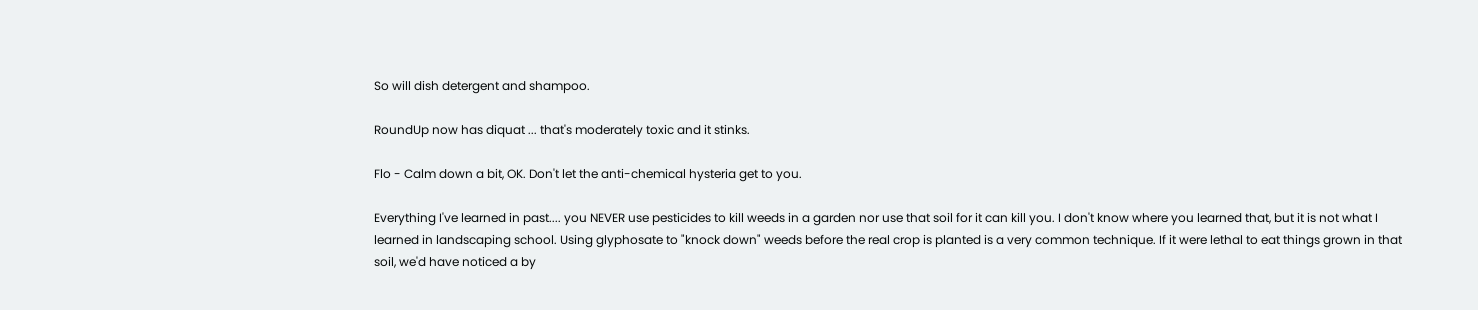So will dish detergent and shampoo.

RoundUp now has diquat ... that's moderately toxic and it stinks.

Flo - Calm down a bit, OK. Don't let the anti-chemical hysteria get to you.

Everything I've learned in past.... you NEVER use pesticides to kill weeds in a garden nor use that soil for it can kill you. I don't know where you learned that, but it is not what I learned in landscaping school. Using glyphosate to "knock down" weeds before the real crop is planted is a very common technique. If it were lethal to eat things grown in that soil, we'd have noticed a by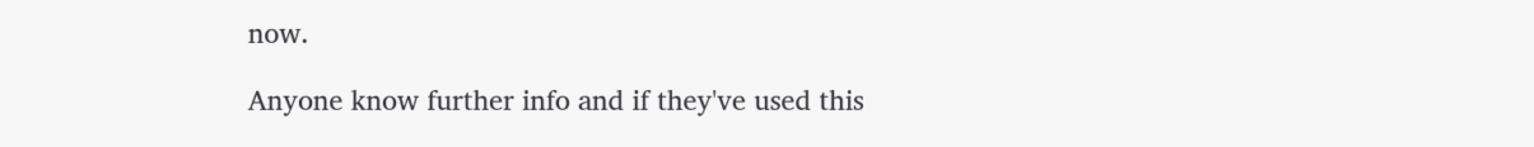now.

Anyone know further info and if they've used this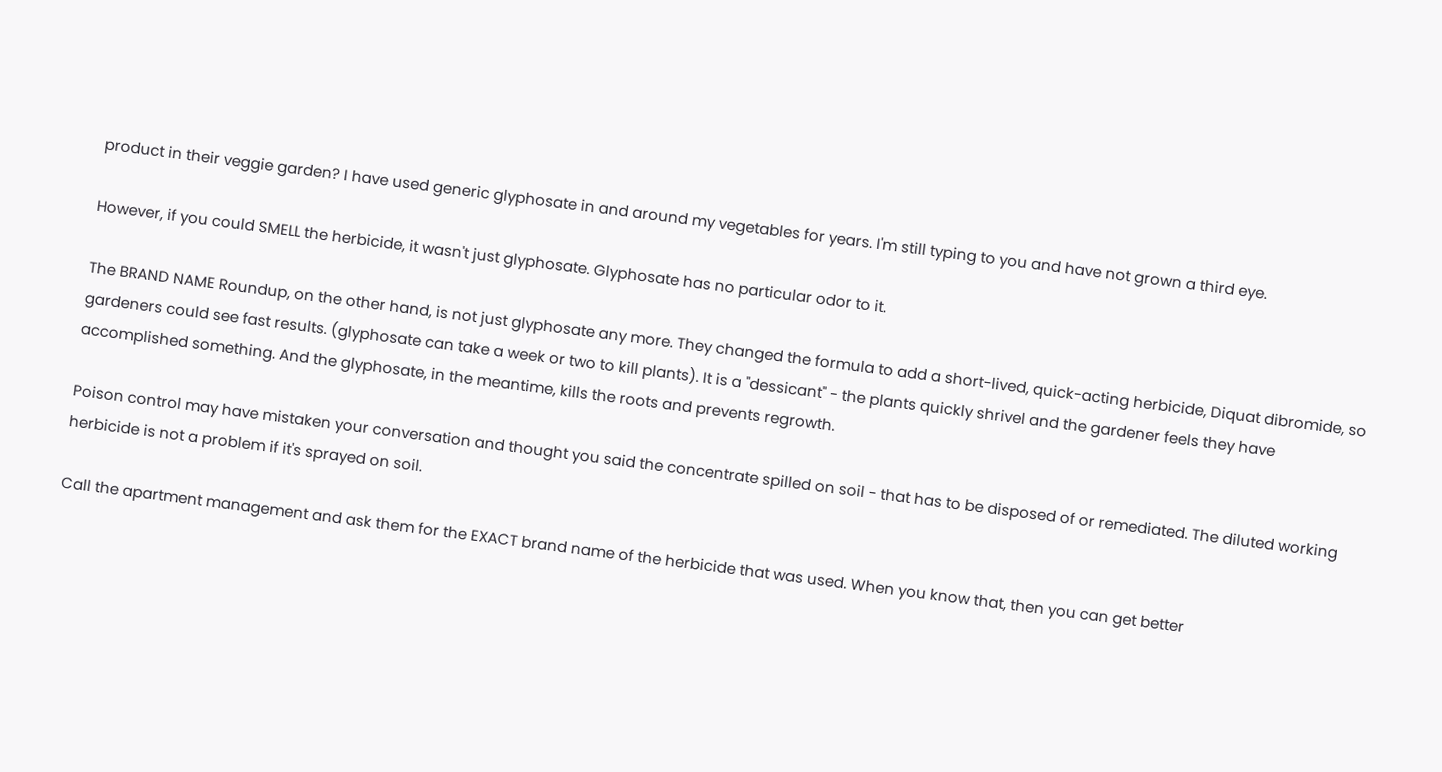product in their veggie garden? I have used generic glyphosate in and around my vegetables for years. I'm still typing to you and have not grown a third eye.

However, if you could SMELL the herbicide, it wasn't just glyphosate. Glyphosate has no particular odor to it.

The BRAND NAME Roundup, on the other hand, is not just glyphosate any more. They changed the formula to add a short-lived, quick-acting herbicide, Diquat dibromide, so gardeners could see fast results. (glyphosate can take a week or two to kill plants). It is a "dessicant" - the plants quickly shrivel and the gardener feels they have accomplished something. And the glyphosate, in the meantime, kills the roots and prevents regrowth.

Poison control may have mistaken your conversation and thought you said the concentrate spilled on soil - that has to be disposed of or remediated. The diluted working herbicide is not a problem if it's sprayed on soil.

Call the apartment management and ask them for the EXACT brand name of the herbicide that was used. When you know that, then you can get better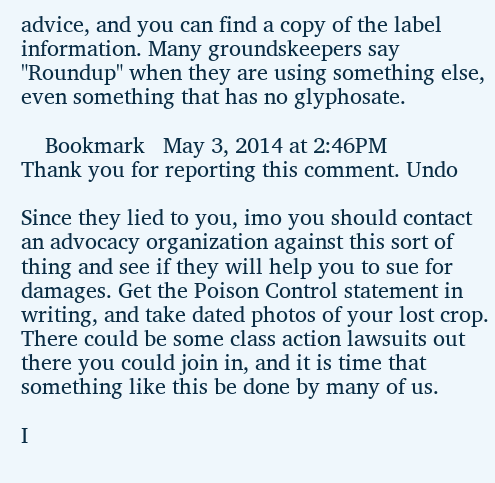advice, and you can find a copy of the label information. Many groundskeepers say "Roundup" when they are using something else, even something that has no glyphosate.

    Bookmark   May 3, 2014 at 2:46PM
Thank you for reporting this comment. Undo

Since they lied to you, imo you should contact an advocacy organization against this sort of thing and see if they will help you to sue for damages. Get the Poison Control statement in writing, and take dated photos of your lost crop. There could be some class action lawsuits out there you could join in, and it is time that something like this be done by many of us.

I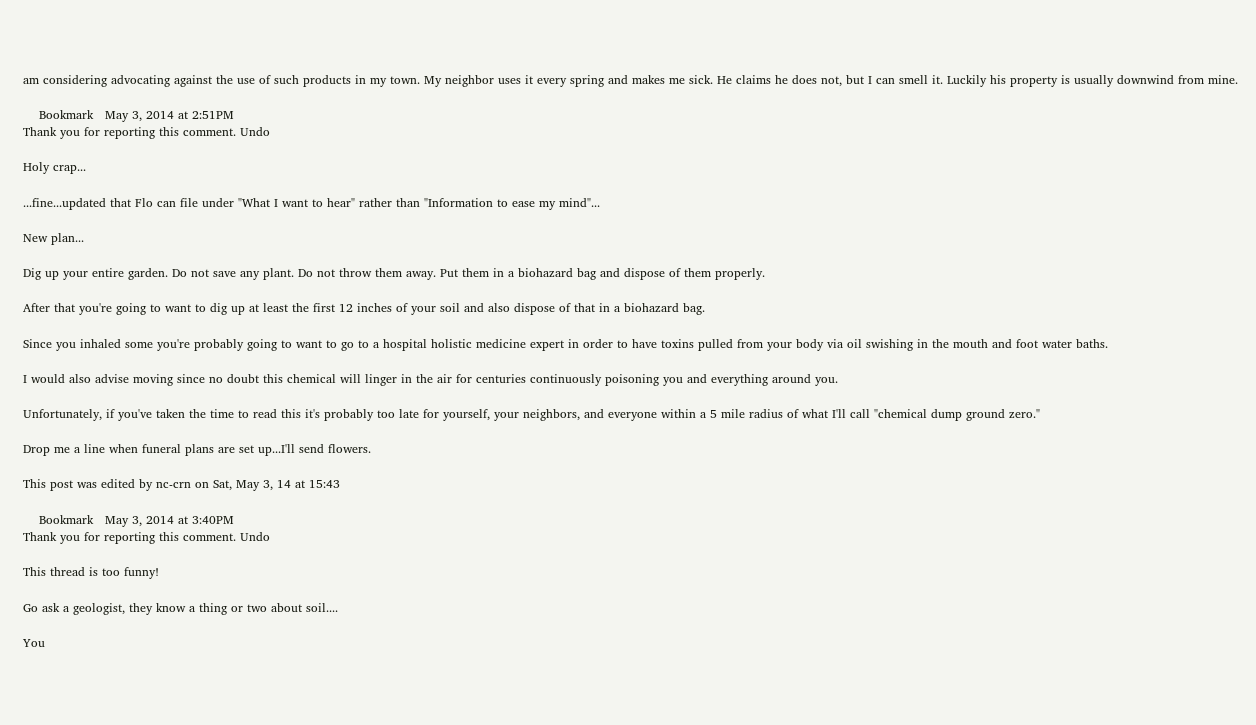am considering advocating against the use of such products in my town. My neighbor uses it every spring and makes me sick. He claims he does not, but I can smell it. Luckily his property is usually downwind from mine.

    Bookmark   May 3, 2014 at 2:51PM
Thank you for reporting this comment. Undo

Holy crap...

...fine...updated that Flo can file under "What I want to hear" rather than "Information to ease my mind"...

New plan...

Dig up your entire garden. Do not save any plant. Do not throw them away. Put them in a biohazard bag and dispose of them properly.

After that you're going to want to dig up at least the first 12 inches of your soil and also dispose of that in a biohazard bag.

Since you inhaled some you're probably going to want to go to a hospital holistic medicine expert in order to have toxins pulled from your body via oil swishing in the mouth and foot water baths.

I would also advise moving since no doubt this chemical will linger in the air for centuries continuously poisoning you and everything around you.

Unfortunately, if you've taken the time to read this it's probably too late for yourself, your neighbors, and everyone within a 5 mile radius of what I'll call "chemical dump ground zero."

Drop me a line when funeral plans are set up...I'll send flowers.

This post was edited by nc-crn on Sat, May 3, 14 at 15:43

    Bookmark   May 3, 2014 at 3:40PM
Thank you for reporting this comment. Undo

This thread is too funny!

Go ask a geologist, they know a thing or two about soil....

You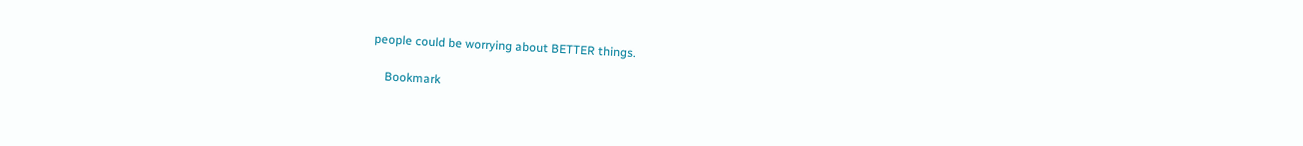people could be worrying about BETTER things.

    Bookmark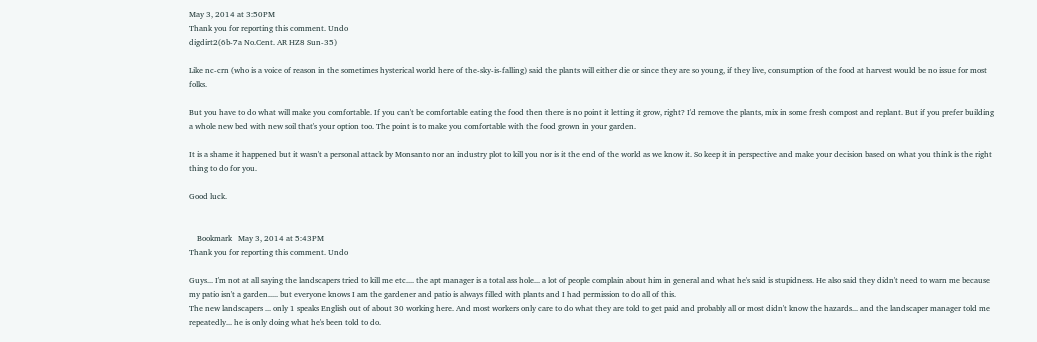May 3, 2014 at 3:50PM
Thank you for reporting this comment. Undo
digdirt2(6b-7a No.Cent. AR HZ8 Sun-35)

Like nc-crn (who is a voice of reason in the sometimes hysterical world here of the-sky-is-falling) said the plants will either die or since they are so young, if they live, consumption of the food at harvest would be no issue for most folks.

But you have to do what will make you comfortable. If you can't be comfortable eating the food then there is no point it letting it grow, right? I'd remove the plants, mix in some fresh compost and replant. But if you prefer building a whole new bed with new soil that's your option too. The point is to make you comfortable with the food grown in your garden.

It is a shame it happened but it wasn't a personal attack by Monsanto nor an industry plot to kill you nor is it the end of the world as we know it. So keep it in perspective and make your decision based on what you think is the right thing to do for you.

Good luck.


    Bookmark   May 3, 2014 at 5:43PM
Thank you for reporting this comment. Undo

Guys... I'm not at all saying the landscapers tried to kill me etc.... the apt manager is a total ass hole... a lot of people complain about him in general and what he's said is stupidness. He also said they didn't need to warn me because my patio isn't a garden..... but everyone knows I am the gardener and patio is always filled with plants and I had permission to do all of this.
The new landscapers ... only 1 speaks English out of about 30 working here. And most workers only care to do what they are told to get paid and probably all or most didn't know the hazards... and the landscaper manager told me repeatedly... he is only doing what he's been told to do.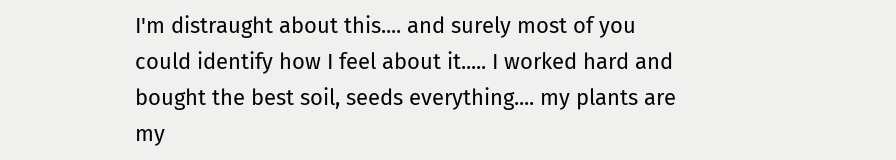I'm distraught about this.... and surely most of you could identify how I feel about it..... I worked hard and bought the best soil, seeds everything.... my plants are my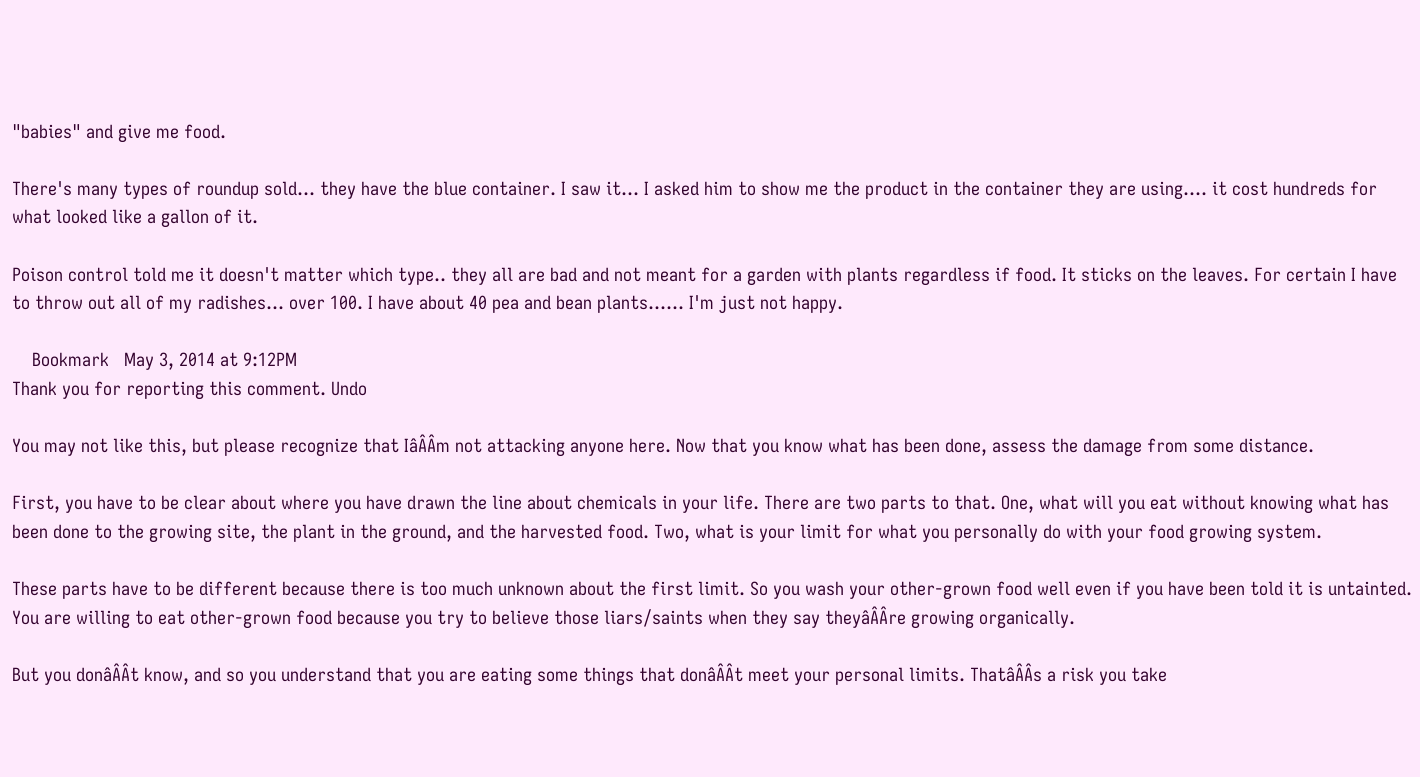"babies" and give me food.

There's many types of roundup sold... they have the blue container. I saw it... I asked him to show me the product in the container they are using.... it cost hundreds for what looked like a gallon of it.

Poison control told me it doesn't matter which type.. they all are bad and not meant for a garden with plants regardless if food. It sticks on the leaves. For certain I have to throw out all of my radishes... over 100. I have about 40 pea and bean plants...... I'm just not happy.

    Bookmark   May 3, 2014 at 9:12PM
Thank you for reporting this comment. Undo

You may not like this, but please recognize that IâÂÂm not attacking anyone here. Now that you know what has been done, assess the damage from some distance.

First, you have to be clear about where you have drawn the line about chemicals in your life. There are two parts to that. One, what will you eat without knowing what has been done to the growing site, the plant in the ground, and the harvested food. Two, what is your limit for what you personally do with your food growing system.

These parts have to be different because there is too much unknown about the first limit. So you wash your other-grown food well even if you have been told it is untainted. You are willing to eat other-grown food because you try to believe those liars/saints when they say theyâÂÂre growing organically.

But you donâÂÂt know, and so you understand that you are eating some things that donâÂÂt meet your personal limits. ThatâÂÂs a risk you take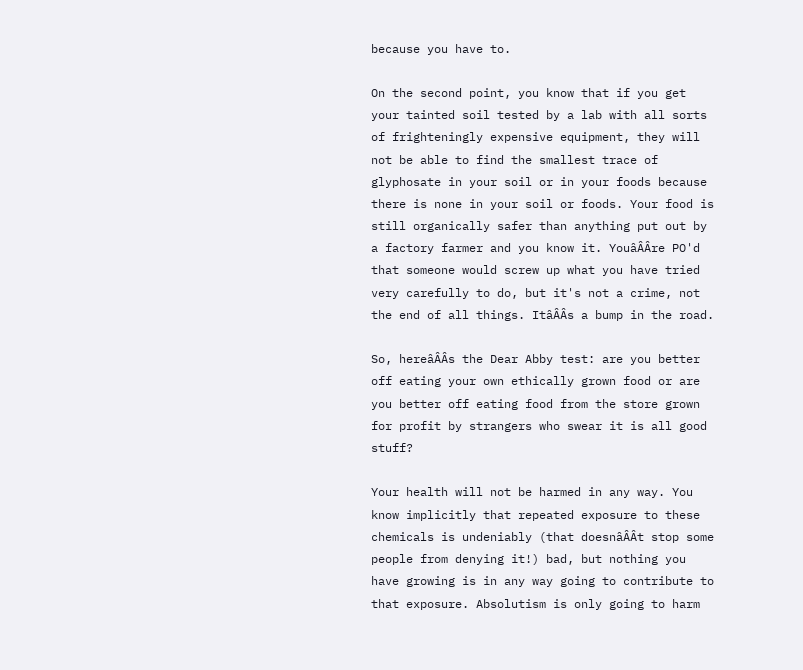because you have to.

On the second point, you know that if you get your tainted soil tested by a lab with all sorts of frighteningly expensive equipment, they will not be able to find the smallest trace of glyphosate in your soil or in your foods because there is none in your soil or foods. Your food is still organically safer than anything put out by a factory farmer and you know it. YouâÂÂre PO'd that someone would screw up what you have tried very carefully to do, but it's not a crime, not the end of all things. ItâÂÂs a bump in the road.

So, hereâÂÂs the Dear Abby test: are you better off eating your own ethically grown food or are you better off eating food from the store grown for profit by strangers who swear it is all good stuff?

Your health will not be harmed in any way. You know implicitly that repeated exposure to these chemicals is undeniably (that doesnâÂÂt stop some people from denying it!) bad, but nothing you have growing is in any way going to contribute to that exposure. Absolutism is only going to harm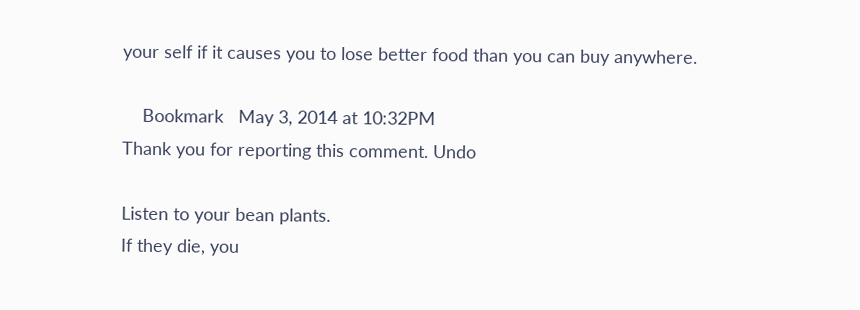your self if it causes you to lose better food than you can buy anywhere.

    Bookmark   May 3, 2014 at 10:32PM
Thank you for reporting this comment. Undo

Listen to your bean plants.
If they die, you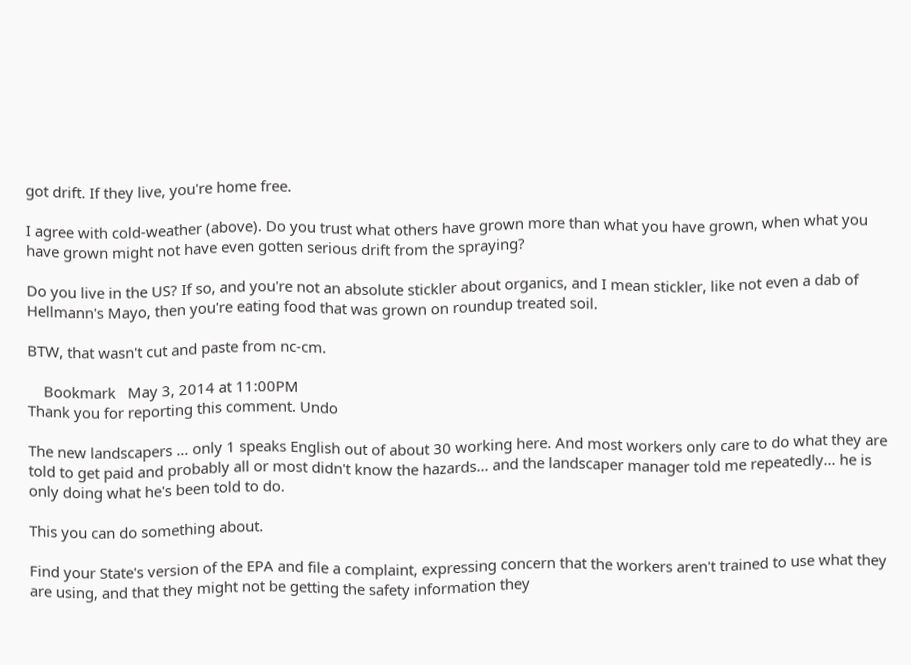got drift. If they live, you're home free.

I agree with cold-weather (above). Do you trust what others have grown more than what you have grown, when what you have grown might not have even gotten serious drift from the spraying?

Do you live in the US? If so, and you're not an absolute stickler about organics, and I mean stickler, like not even a dab of Hellmann's Mayo, then you're eating food that was grown on roundup treated soil.

BTW, that wasn't cut and paste from nc-cm.

    Bookmark   May 3, 2014 at 11:00PM
Thank you for reporting this comment. Undo

The new landscapers ... only 1 speaks English out of about 30 working here. And most workers only care to do what they are told to get paid and probably all or most didn't know the hazards... and the landscaper manager told me repeatedly... he is only doing what he's been told to do.

This you can do something about.

Find your State's version of the EPA and file a complaint, expressing concern that the workers aren't trained to use what they are using, and that they might not be getting the safety information they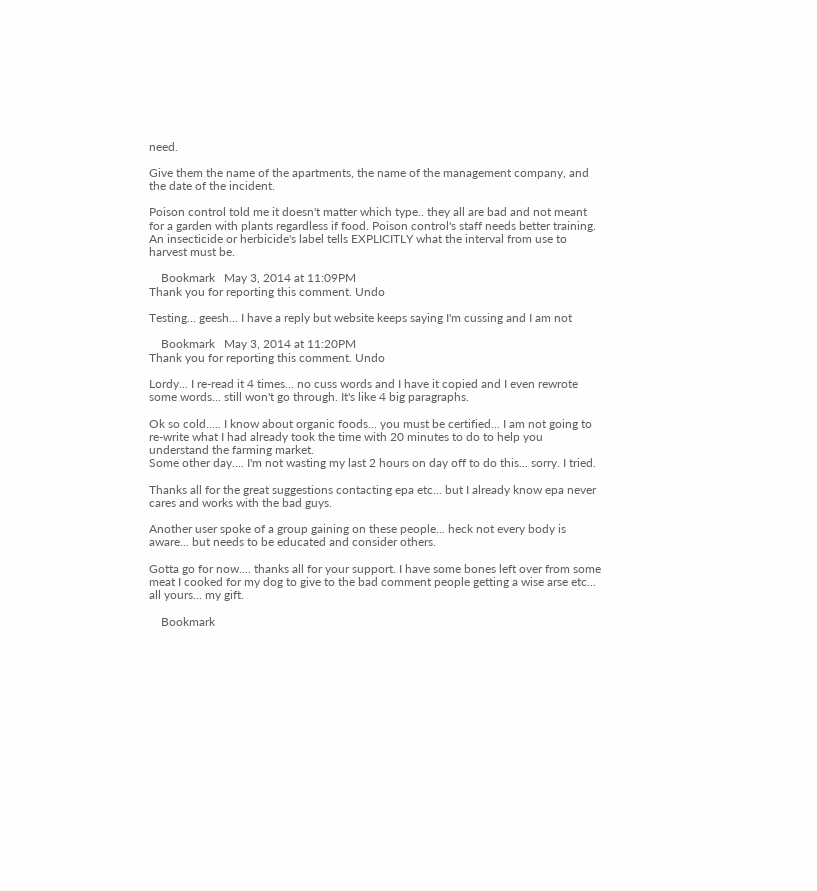need.

Give them the name of the apartments, the name of the management company, and the date of the incident.

Poison control told me it doesn't matter which type.. they all are bad and not meant for a garden with plants regardless if food. Poison control's staff needs better training. An insecticide or herbicide's label tells EXPLICITLY what the interval from use to harvest must be.

    Bookmark   May 3, 2014 at 11:09PM
Thank you for reporting this comment. Undo

Testing... geesh... I have a reply but website keeps saying I'm cussing and I am not

    Bookmark   May 3, 2014 at 11:20PM
Thank you for reporting this comment. Undo

Lordy... I re-read it 4 times... no cuss words and I have it copied and I even rewrote some words... still won't go through. It's like 4 big paragraphs.

Ok so cold..... I know about organic foods... you must be certified... I am not going to re-write what I had already took the time with 20 minutes to do to help you understand the farming market.
Some other day.... I'm not wasting my last 2 hours on day off to do this... sorry. I tried.

Thanks all for the great suggestions contacting epa etc... but I already know epa never cares and works with the bad guys.

Another user spoke of a group gaining on these people... heck not every body is aware... but needs to be educated and consider others.

Gotta go for now.... thanks all for your support. I have some bones left over from some meat I cooked for my dog to give to the bad comment people getting a wise arse etc... all yours... my gift.

    Bookmark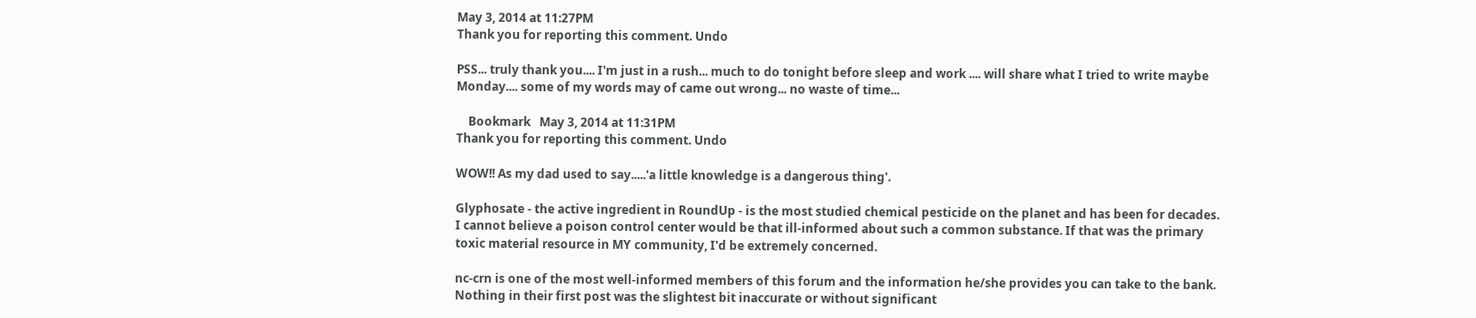May 3, 2014 at 11:27PM
Thank you for reporting this comment. Undo

PSS... truly thank you.... I'm just in a rush... much to do tonight before sleep and work .... will share what I tried to write maybe Monday.... some of my words may of came out wrong... no waste of time...

    Bookmark   May 3, 2014 at 11:31PM
Thank you for reporting this comment. Undo

WOW!! As my dad used to say.....'a little knowledge is a dangerous thing'.

Glyphosate - the active ingredient in RoundUp - is the most studied chemical pesticide on the planet and has been for decades. I cannot believe a poison control center would be that ill-informed about such a common substance. If that was the primary toxic material resource in MY community, I'd be extremely concerned.

nc-crn is one of the most well-informed members of this forum and the information he/she provides you can take to the bank. Nothing in their first post was the slightest bit inaccurate or without significant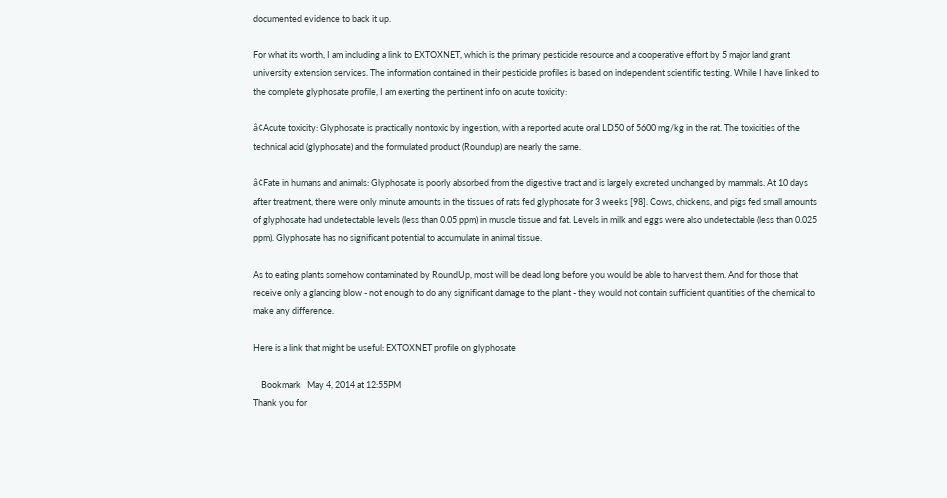documented evidence to back it up.

For what its worth, I am including a link to EXTOXNET, which is the primary pesticide resource and a cooperative effort by 5 major land grant university extension services. The information contained in their pesticide profiles is based on independent scientific testing. While I have linked to the complete glyphosate profile, I am exerting the pertinent info on acute toxicity:

â¢Acute toxicity: Glyphosate is practically nontoxic by ingestion, with a reported acute oral LD50 of 5600 mg/kg in the rat. The toxicities of the technical acid (glyphosate) and the formulated product (Roundup) are nearly the same.

â¢Fate in humans and animals: Glyphosate is poorly absorbed from the digestive tract and is largely excreted unchanged by mammals. At 10 days after treatment, there were only minute amounts in the tissues of rats fed glyphosate for 3 weeks [98]. Cows, chickens, and pigs fed small amounts of glyphosate had undetectable levels (less than 0.05 ppm) in muscle tissue and fat. Levels in milk and eggs were also undetectable (less than 0.025 ppm). Glyphosate has no significant potential to accumulate in animal tissue.

As to eating plants somehow contaminated by RoundUp, most will be dead long before you would be able to harvest them. And for those that receive only a glancing blow - not enough to do any significant damage to the plant - they would not contain sufficient quantities of the chemical to make any difference.

Here is a link that might be useful: EXTOXNET profile on glyphosate

    Bookmark   May 4, 2014 at 12:55PM
Thank you for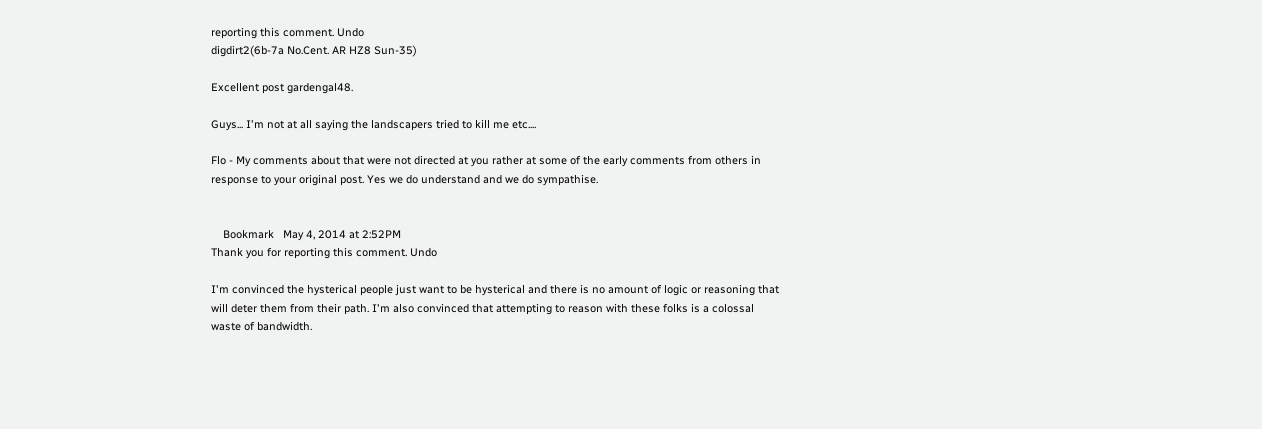reporting this comment. Undo
digdirt2(6b-7a No.Cent. AR HZ8 Sun-35)

Excellent post gardengal48.

Guys... I'm not at all saying the landscapers tried to kill me etc....

Flo - My comments about that were not directed at you rather at some of the early comments from others in response to your original post. Yes we do understand and we do sympathise.


    Bookmark   May 4, 2014 at 2:52PM
Thank you for reporting this comment. Undo

I'm convinced the hysterical people just want to be hysterical and there is no amount of logic or reasoning that will deter them from their path. I'm also convinced that attempting to reason with these folks is a colossal waste of bandwidth.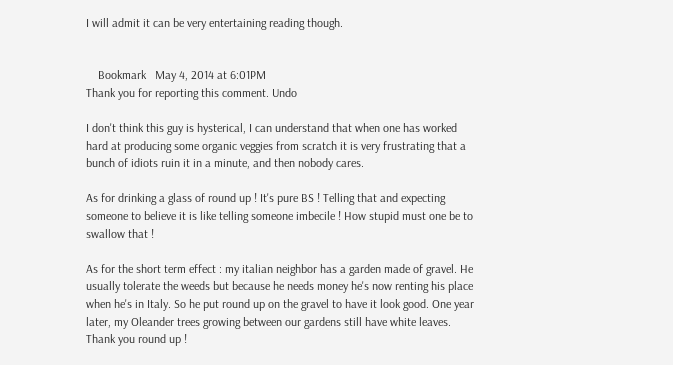I will admit it can be very entertaining reading though.


    Bookmark   May 4, 2014 at 6:01PM
Thank you for reporting this comment. Undo

I don't think this guy is hysterical, I can understand that when one has worked hard at producing some organic veggies from scratch it is very frustrating that a bunch of idiots ruin it in a minute, and then nobody cares.

As for drinking a glass of round up ! It's pure BS ! Telling that and expecting someone to believe it is like telling someone imbecile ! How stupid must one be to swallow that !

As for the short term effect : my italian neighbor has a garden made of gravel. He usually tolerate the weeds but because he needs money he's now renting his place when he's in Italy. So he put round up on the gravel to have it look good. One year later, my Oleander trees growing between our gardens still have white leaves. Thank you round up !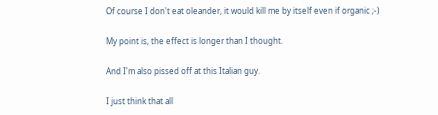Of course I don't eat oleander, it would kill me by itself even if organic ;-)

My point is, the effect is longer than I thought.

And I'm also pissed off at this Italian guy.

I just think that all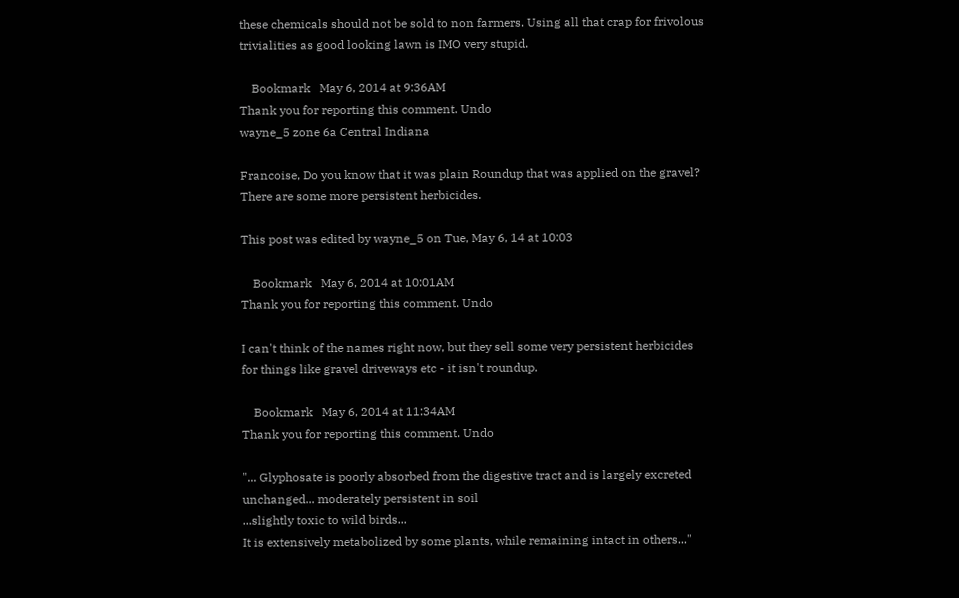these chemicals should not be sold to non farmers. Using all that crap for frivolous trivialities as good looking lawn is IMO very stupid.

    Bookmark   May 6, 2014 at 9:36AM
Thank you for reporting this comment. Undo
wayne_5 zone 6a Central Indiana

Francoise, Do you know that it was plain Roundup that was applied on the gravel? There are some more persistent herbicides.

This post was edited by wayne_5 on Tue, May 6, 14 at 10:03

    Bookmark   May 6, 2014 at 10:01AM
Thank you for reporting this comment. Undo

I can't think of the names right now, but they sell some very persistent herbicides for things like gravel driveways etc - it isn't roundup.

    Bookmark   May 6, 2014 at 11:34AM
Thank you for reporting this comment. Undo

"... Glyphosate is poorly absorbed from the digestive tract and is largely excreted unchanged... moderately persistent in soil
...slightly toxic to wild birds...
It is extensively metabolized by some plants, while remaining intact in others..."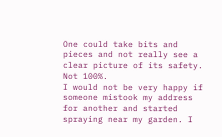One could take bits and pieces and not really see a clear picture of its safety.
Not 100%.
I would not be very happy if someone mistook my address for another and started spraying near my garden. I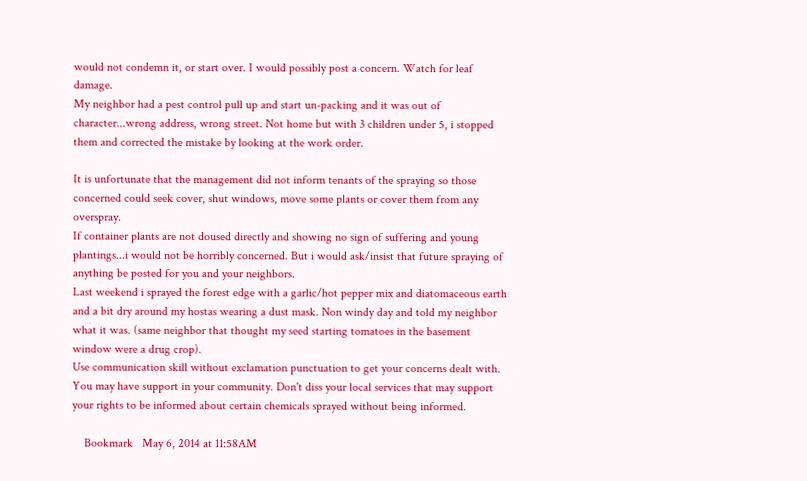would not condemn it, or start over. I would possibly post a concern. Watch for leaf damage.
My neighbor had a pest control pull up and start un-packing and it was out of character...wrong address, wrong street. Not home but with 3 children under 5, i stopped them and corrected the mistake by looking at the work order.

It is unfortunate that the management did not inform tenants of the spraying so those concerned could seek cover, shut windows, move some plants or cover them from any overspray.
If container plants are not doused directly and showing no sign of suffering and young plantings...i would not be horribly concerned. But i would ask/insist that future spraying of anything be posted for you and your neighbors.
Last weekend i sprayed the forest edge with a garlic/hot pepper mix and diatomaceous earth and a bit dry around my hostas wearing a dust mask. Non windy day and told my neighbor what it was. (same neighbor that thought my seed starting tomatoes in the basement window were a drug crop).
Use communication skill without exclamation punctuation to get your concerns dealt with. You may have support in your community. Don't diss your local services that may support your rights to be informed about certain chemicals sprayed without being informed.

    Bookmark   May 6, 2014 at 11:58AM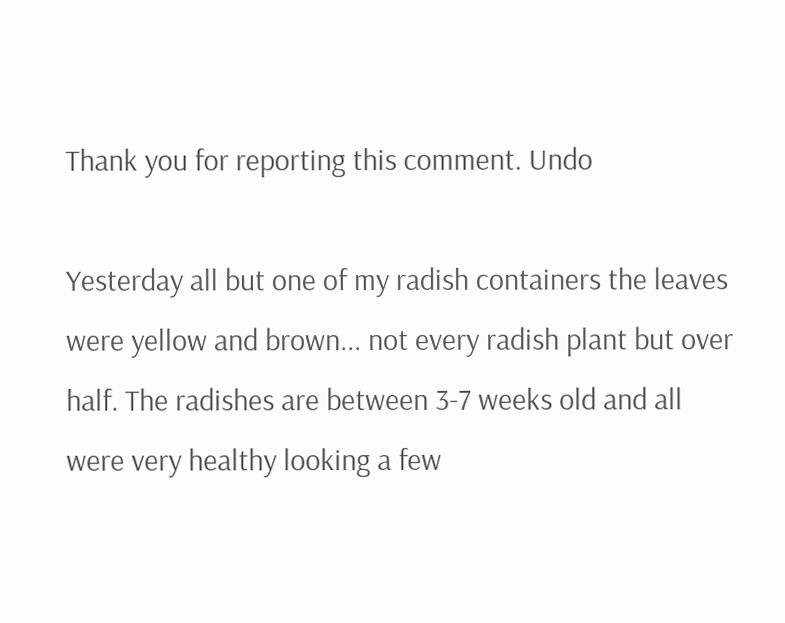Thank you for reporting this comment. Undo

Yesterday all but one of my radish containers the leaves were yellow and brown... not every radish plant but over half. The radishes are between 3-7 weeks old and all were very healthy looking a few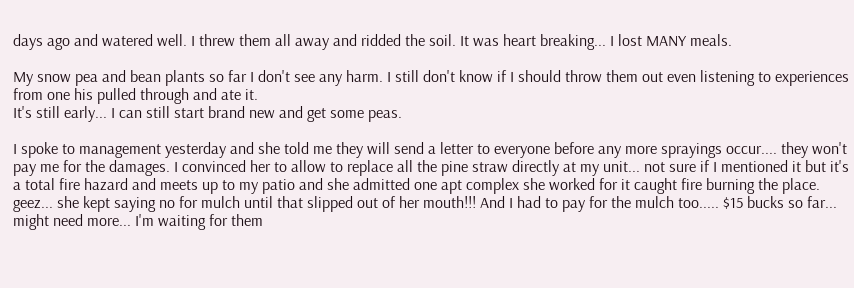days ago and watered well. I threw them all away and ridded the soil. It was heart breaking... I lost MANY meals.

My snow pea and bean plants so far I don't see any harm. I still don't know if I should throw them out even listening to experiences from one his pulled through and ate it.
It's still early... I can still start brand new and get some peas.

I spoke to management yesterday and she told me they will send a letter to everyone before any more sprayings occur.... they won't pay me for the damages. I convinced her to allow to replace all the pine straw directly at my unit... not sure if I mentioned it but it's a total fire hazard and meets up to my patio and she admitted one apt complex she worked for it caught fire burning the place. geez... she kept saying no for mulch until that slipped out of her mouth!!! And I had to pay for the mulch too..... $15 bucks so far... might need more... I'm waiting for them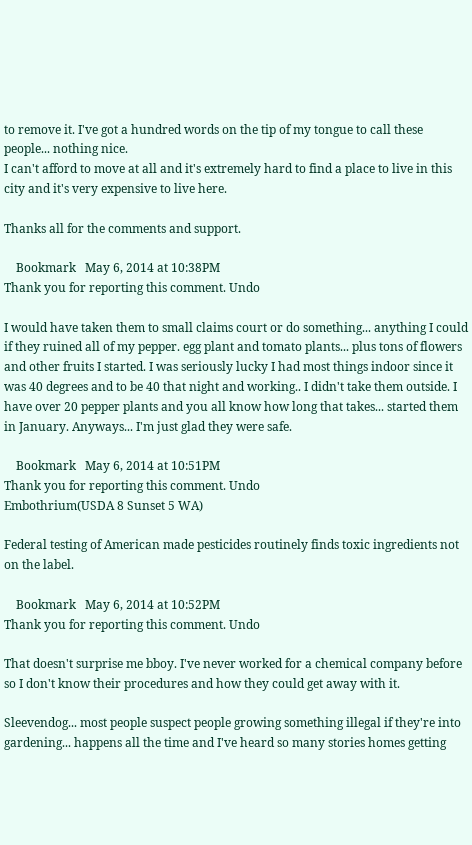to remove it. I've got a hundred words on the tip of my tongue to call these people... nothing nice.
I can't afford to move at all and it's extremely hard to find a place to live in this city and it's very expensive to live here.

Thanks all for the comments and support.

    Bookmark   May 6, 2014 at 10:38PM
Thank you for reporting this comment. Undo

I would have taken them to small claims court or do something... anything I could if they ruined all of my pepper. egg plant and tomato plants... plus tons of flowers and other fruits I started. I was seriously lucky I had most things indoor since it was 40 degrees and to be 40 that night and working.. I didn't take them outside. I have over 20 pepper plants and you all know how long that takes... started them in January. Anyways... I'm just glad they were safe.

    Bookmark   May 6, 2014 at 10:51PM
Thank you for reporting this comment. Undo
Embothrium(USDA 8 Sunset 5 WA)

Federal testing of American made pesticides routinely finds toxic ingredients not on the label.

    Bookmark   May 6, 2014 at 10:52PM
Thank you for reporting this comment. Undo

That doesn't surprise me bboy. I've never worked for a chemical company before so I don't know their procedures and how they could get away with it.

Sleevendog... most people suspect people growing something illegal if they're into gardening... happens all the time and I've heard so many stories homes getting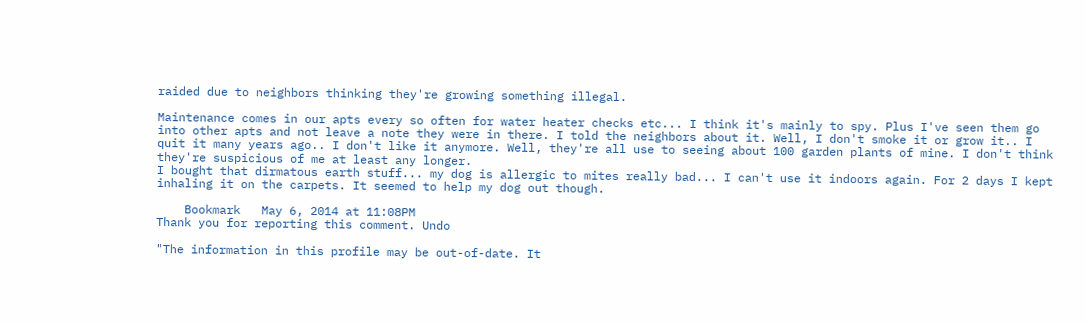raided due to neighbors thinking they're growing something illegal.

Maintenance comes in our apts every so often for water heater checks etc... I think it's mainly to spy. Plus I've seen them go into other apts and not leave a note they were in there. I told the neighbors about it. Well, I don't smoke it or grow it.. I quit it many years ago.. I don't like it anymore. Well, they're all use to seeing about 100 garden plants of mine. I don't think they're suspicious of me at least any longer.
I bought that dirmatous earth stuff... my dog is allergic to mites really bad... I can't use it indoors again. For 2 days I kept inhaling it on the carpets. It seemed to help my dog out though.

    Bookmark   May 6, 2014 at 11:08PM
Thank you for reporting this comment. Undo

"The information in this profile may be out-of-date. It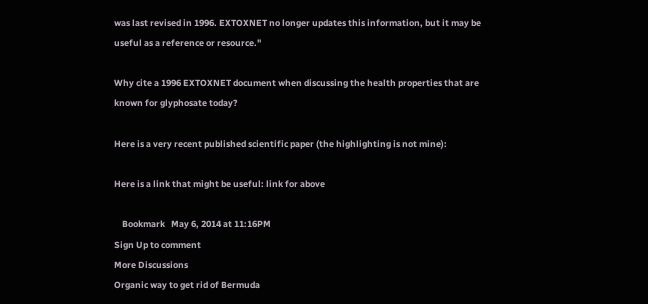was last revised in 1996. EXTOXNET no longer updates this information, but it may be useful as a reference or resource."

Why cite a 1996 EXTOXNET document when discussing the health properties that are known for glyphosate today?

Here is a very recent published scientific paper (the highlighting is not mine):

Here is a link that might be useful: link for above

    Bookmark   May 6, 2014 at 11:16PM
Sign Up to comment
More Discussions
Organic way to get rid of Bermuda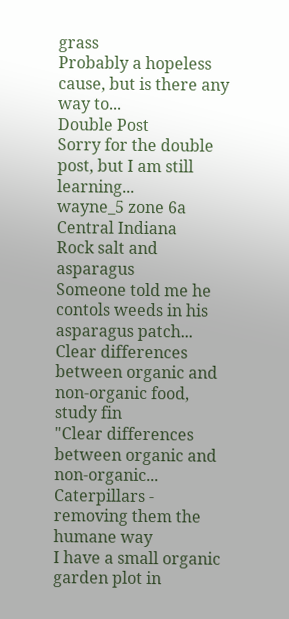grass
Probably a hopeless cause, but is there any way to...
Double Post
Sorry for the double post, but I am still learning...
wayne_5 zone 6a Central Indiana
Rock salt and asparagus
Someone told me he contols weeds in his asparagus patch...
Clear differences between organic and non-organic food, study fin
"Clear differences between organic and non-organic...
Caterpillars - removing them the humane way
I have a small organic garden plot in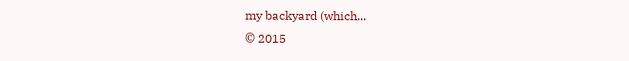my backyard (which...
© 2015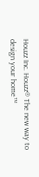Houzz Inc. Houzz® The new way to design your home™